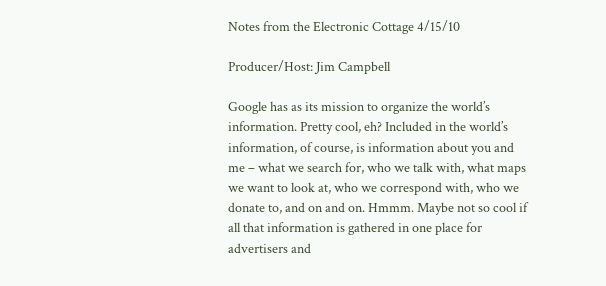Notes from the Electronic Cottage 4/15/10

Producer/Host: Jim Campbell

Google has as its mission to organize the world’s information. Pretty cool, eh? Included in the world’s information, of course, is information about you and me – what we search for, who we talk with, what maps we want to look at, who we correspond with, who we donate to, and on and on. Hmmm. Maybe not so cool if all that information is gathered in one place for advertisers and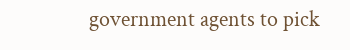government agents to pick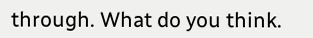through. What do you think.